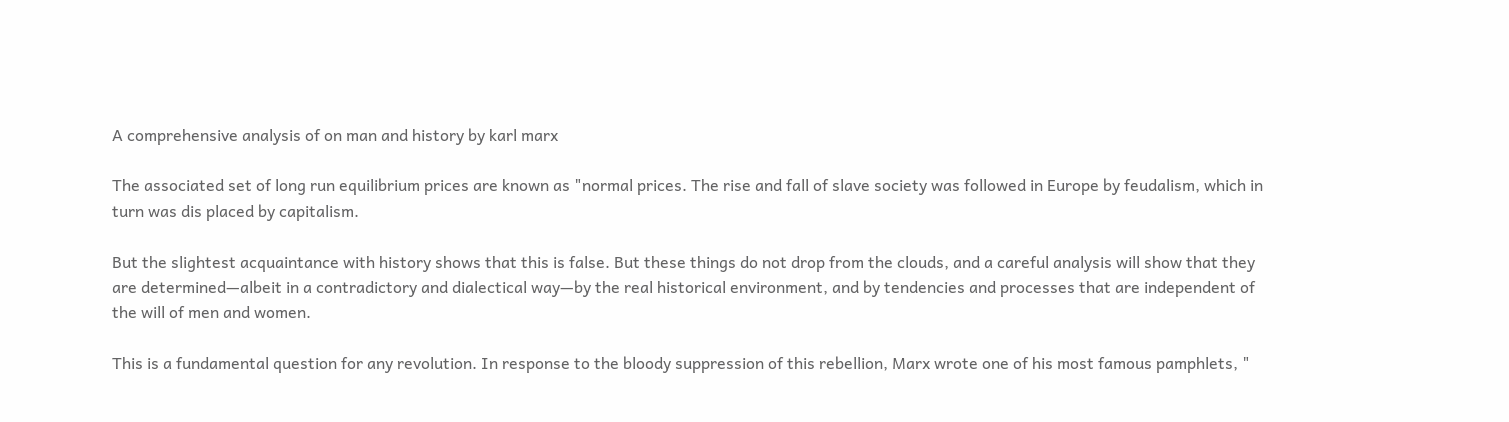A comprehensive analysis of on man and history by karl marx

The associated set of long run equilibrium prices are known as "normal prices. The rise and fall of slave society was followed in Europe by feudalism, which in turn was dis placed by capitalism.

But the slightest acquaintance with history shows that this is false. But these things do not drop from the clouds, and a careful analysis will show that they are determined—albeit in a contradictory and dialectical way—by the real historical environment, and by tendencies and processes that are independent of the will of men and women.

This is a fundamental question for any revolution. In response to the bloody suppression of this rebellion, Marx wrote one of his most famous pamphlets, "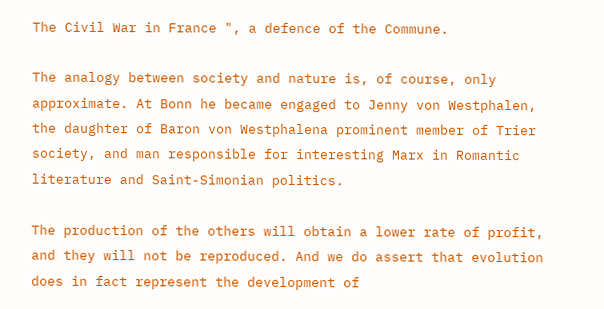The Civil War in France ", a defence of the Commune.

The analogy between society and nature is, of course, only approximate. At Bonn he became engaged to Jenny von Westphalen, the daughter of Baron von Westphalena prominent member of Trier society, and man responsible for interesting Marx in Romantic literature and Saint-Simonian politics.

The production of the others will obtain a lower rate of profit, and they will not be reproduced. And we do assert that evolution does in fact represent the development of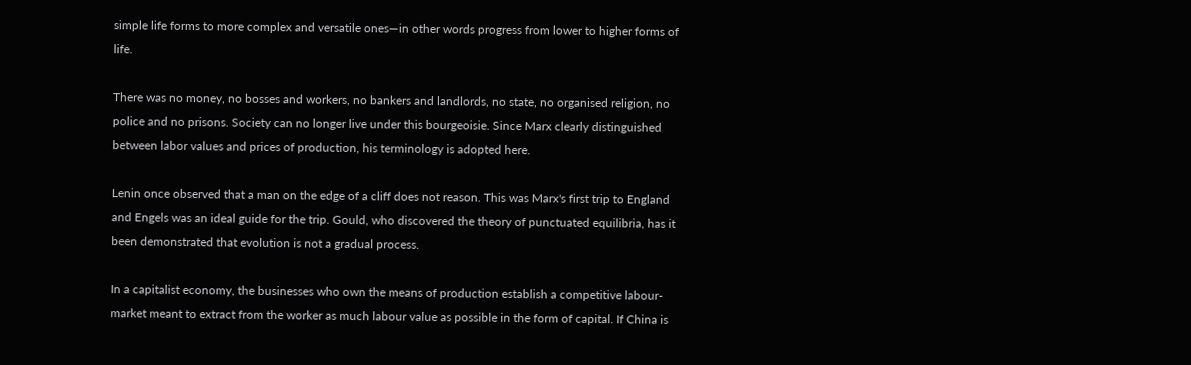simple life forms to more complex and versatile ones—in other words progress from lower to higher forms of life.

There was no money, no bosses and workers, no bankers and landlords, no state, no organised religion, no police and no prisons. Society can no longer live under this bourgeoisie. Since Marx clearly distinguished between labor values and prices of production, his terminology is adopted here.

Lenin once observed that a man on the edge of a cliff does not reason. This was Marx's first trip to England and Engels was an ideal guide for the trip. Gould, who discovered the theory of punctuated equilibria, has it been demonstrated that evolution is not a gradual process.

In a capitalist economy, the businesses who own the means of production establish a competitive labour-market meant to extract from the worker as much labour value as possible in the form of capital. If China is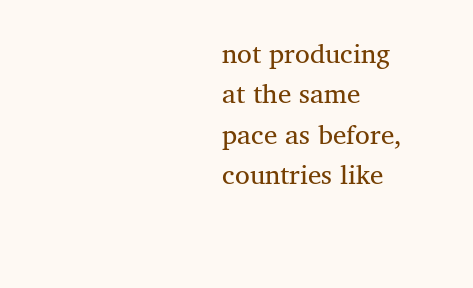not producing at the same pace as before, countries like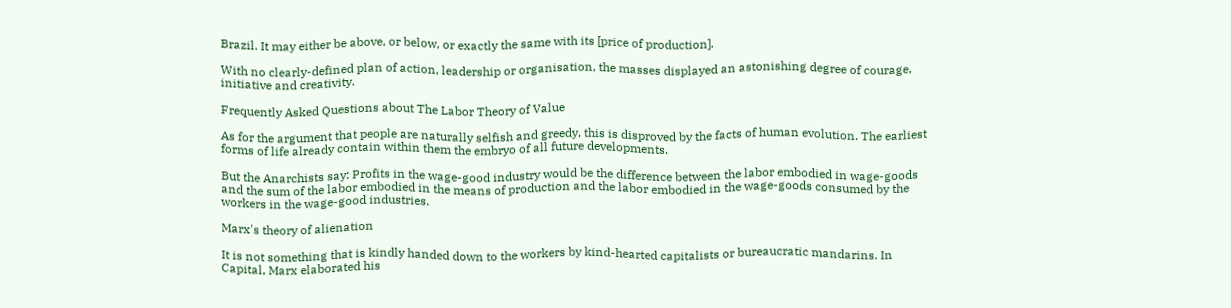Brazil. It may either be above, or below, or exactly the same with its [price of production].

With no clearly-defined plan of action, leadership or organisation, the masses displayed an astonishing degree of courage, initiative and creativity.

Frequently Asked Questions about The Labor Theory of Value

As for the argument that people are naturally selfish and greedy, this is disproved by the facts of human evolution. The earliest forms of life already contain within them the embryo of all future developments.

But the Anarchists say: Profits in the wage-good industry would be the difference between the labor embodied in wage-goods and the sum of the labor embodied in the means of production and the labor embodied in the wage-goods consumed by the workers in the wage-good industries.

Marx's theory of alienation

It is not something that is kindly handed down to the workers by kind-hearted capitalists or bureaucratic mandarins. In Capital, Marx elaborated his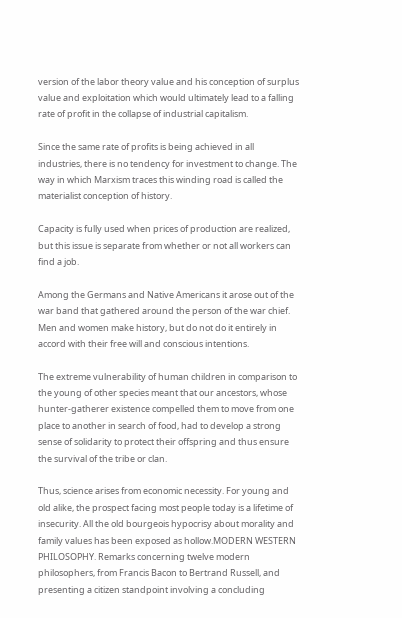version of the labor theory value and his conception of surplus value and exploitation which would ultimately lead to a falling rate of profit in the collapse of industrial capitalism.

Since the same rate of profits is being achieved in all industries, there is no tendency for investment to change. The way in which Marxism traces this winding road is called the materialist conception of history.

Capacity is fully used when prices of production are realized, but this issue is separate from whether or not all workers can find a job.

Among the Germans and Native Americans it arose out of the war band that gathered around the person of the war chief. Men and women make history, but do not do it entirely in accord with their free will and conscious intentions.

The extreme vulnerability of human children in comparison to the young of other species meant that our ancestors, whose hunter-gatherer existence compelled them to move from one place to another in search of food, had to develop a strong sense of solidarity to protect their offspring and thus ensure the survival of the tribe or clan.

Thus, science arises from economic necessity. For young and old alike, the prospect facing most people today is a lifetime of insecurity. All the old bourgeois hypocrisy about morality and family values has been exposed as hollow.MODERN WESTERN PHILOSOPHY. Remarks concerning twelve modern philosophers, from Francis Bacon to Bertrand Russell, and presenting a citizen standpoint involving a concluding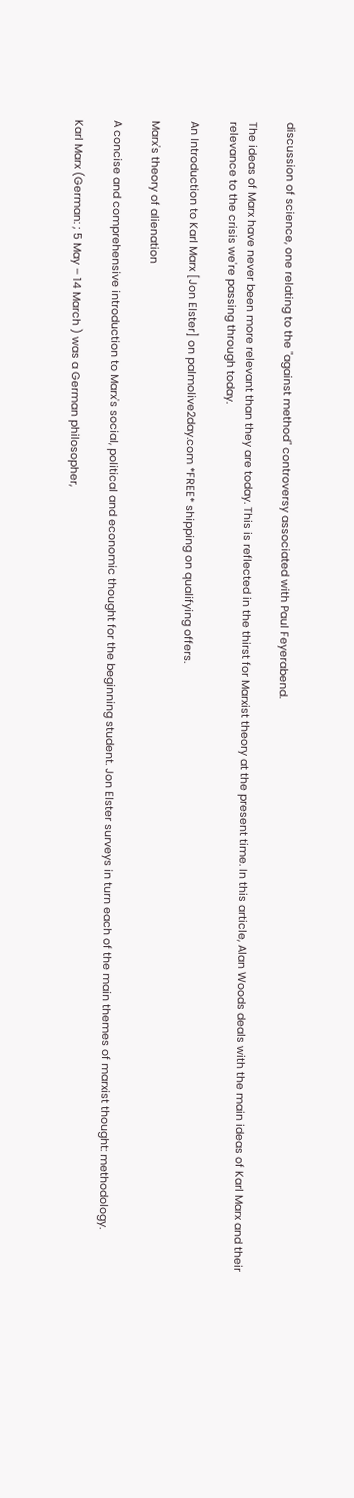discussion of science, one relating to the "against method" controversy associated with Paul Feyerabend.

The ideas of Marx have never been more relevant than they are today. This is reflected in the thirst for Marxist theory at the present time. In this article, Alan Woods deals with the main ideas of Karl Marx and their relevance to the crisis we're passing through today.

An Introduction to Karl Marx [Jon Elster] on palmolive2day.com *FREE* shipping on qualifying offers.

Marx's theory of alienation

A concise and comprehensive introduction to Marx's social, political and economic thought for the beginning student. Jon Elster surveys in turn each of the main themes of marxist thought: methodology.

Karl Marx (German: ; 5 May – 14 March ) was a German philosopher,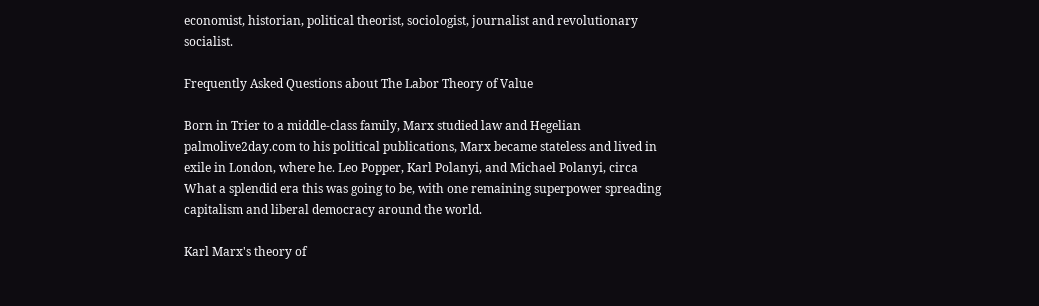economist, historian, political theorist, sociologist, journalist and revolutionary socialist.

Frequently Asked Questions about The Labor Theory of Value

Born in Trier to a middle-class family, Marx studied law and Hegelian palmolive2day.com to his political publications, Marx became stateless and lived in exile in London, where he. Leo Popper, Karl Polanyi, and Michael Polanyi, circa What a splendid era this was going to be, with one remaining superpower spreading capitalism and liberal democracy around the world.

Karl Marx's theory of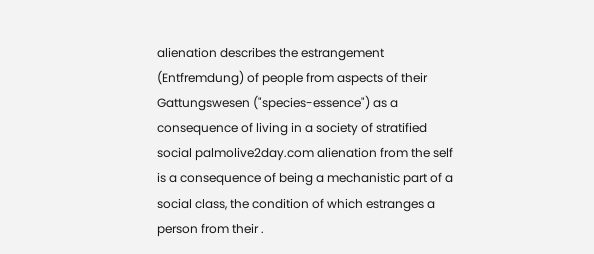alienation describes the estrangement (Entfremdung) of people from aspects of their Gattungswesen ("species-essence") as a consequence of living in a society of stratified social palmolive2day.com alienation from the self is a consequence of being a mechanistic part of a social class, the condition of which estranges a person from their .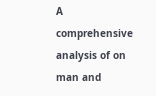A comprehensive analysis of on man and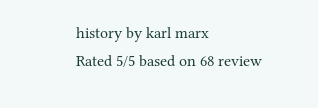history by karl marx
Rated 5/5 based on 68 review